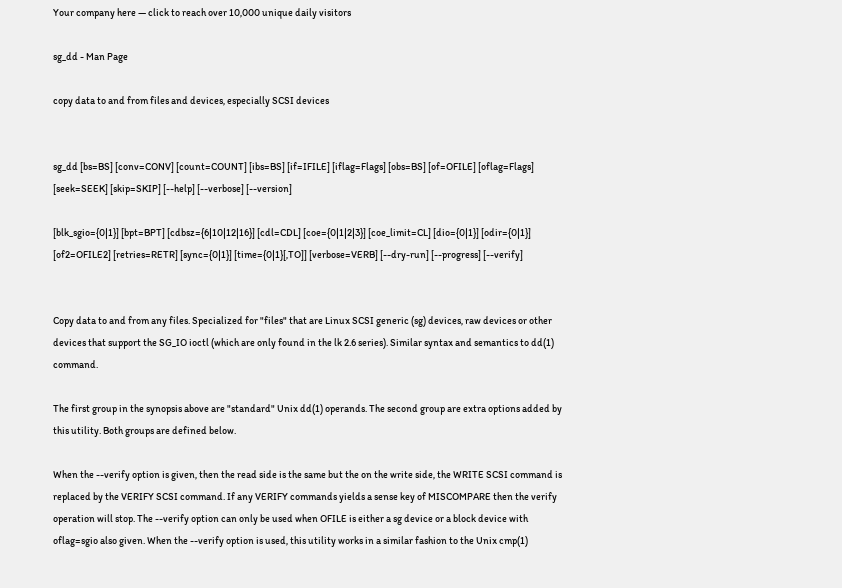Your company here — click to reach over 10,000 unique daily visitors

sg_dd - Man Page

copy data to and from files and devices, especially SCSI devices


sg_dd [bs=BS] [conv=CONV] [count=COUNT] [ibs=BS] [if=IFILE] [iflag=Flags] [obs=BS] [of=OFILE] [oflag=Flags] [seek=SEEK] [skip=SKIP] [--help] [--verbose] [--version]

[blk_sgio={0|1}] [bpt=BPT] [cdbsz={6|10|12|16}] [cdl=CDL] [coe={0|1|2|3}] [coe_limit=CL] [dio={0|1}] [odir={0|1}] [of2=OFILE2] [retries=RETR] [sync={0|1}] [time={0|1}[,TO]] [verbose=VERB] [--dry-run] [--progress] [--verify]


Copy data to and from any files. Specialized for "files" that are Linux SCSI generic (sg) devices, raw devices or other devices that support the SG_IO ioctl (which are only found in the lk 2.6 series). Similar syntax and semantics to dd(1) command.

The first group in the synopsis above are "standard" Unix dd(1) operands. The second group are extra options added by this utility. Both groups are defined below.

When the --verify option is given, then the read side is the same but the on the write side, the WRITE SCSI command is replaced by the VERIFY SCSI command. If any VERIFY commands yields a sense key of MISCOMPARE then the verify operation will stop. The --verify option can only be used when OFILE is either a sg device or a block device with oflag=sgio also given. When the --verify option is used, this utility works in a similar fashion to the Unix cmp(1)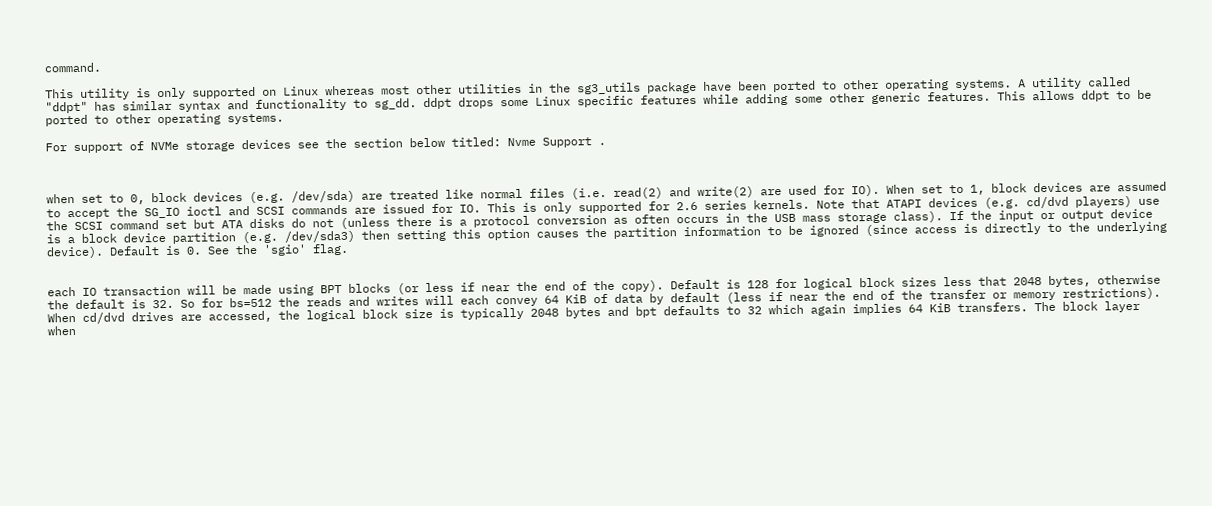command.

This utility is only supported on Linux whereas most other utilities in the sg3_utils package have been ported to other operating systems. A utility called "ddpt" has similar syntax and functionality to sg_dd. ddpt drops some Linux specific features while adding some other generic features. This allows ddpt to be ported to other operating systems.

For support of NVMe storage devices see the section below titled: Nvme Support .



when set to 0, block devices (e.g. /dev/sda) are treated like normal files (i.e. read(2) and write(2) are used for IO). When set to 1, block devices are assumed to accept the SG_IO ioctl and SCSI commands are issued for IO. This is only supported for 2.6 series kernels. Note that ATAPI devices (e.g. cd/dvd players) use the SCSI command set but ATA disks do not (unless there is a protocol conversion as often occurs in the USB mass storage class). If the input or output device is a block device partition (e.g. /dev/sda3) then setting this option causes the partition information to be ignored (since access is directly to the underlying device). Default is 0. See the 'sgio' flag.


each IO transaction will be made using BPT blocks (or less if near the end of the copy). Default is 128 for logical block sizes less that 2048 bytes, otherwise the default is 32. So for bs=512 the reads and writes will each convey 64 KiB of data by default (less if near the end of the transfer or memory restrictions). When cd/dvd drives are accessed, the logical block size is typically 2048 bytes and bpt defaults to 32 which again implies 64 KiB transfers. The block layer when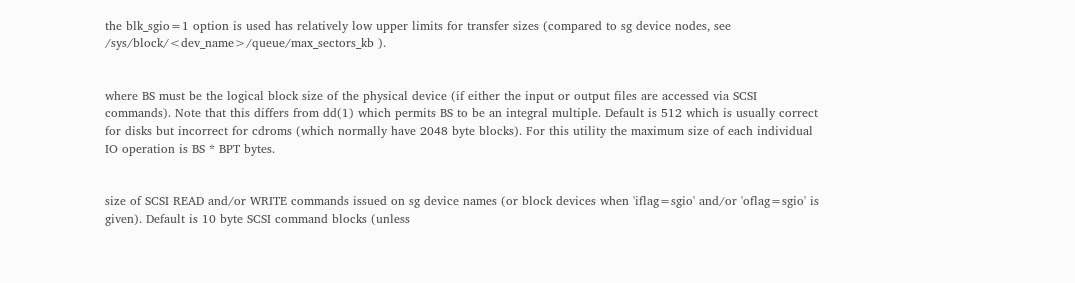the blk_sgio=1 option is used has relatively low upper limits for transfer sizes (compared to sg device nodes, see /sys/block/<dev_name>/queue/max_sectors_kb ).


where BS must be the logical block size of the physical device (if either the input or output files are accessed via SCSI commands). Note that this differs from dd(1) which permits BS to be an integral multiple. Default is 512 which is usually correct for disks but incorrect for cdroms (which normally have 2048 byte blocks). For this utility the maximum size of each individual IO operation is BS * BPT bytes.


size of SCSI READ and/or WRITE commands issued on sg device names (or block devices when 'iflag=sgio' and/or 'oflag=sgio' is given). Default is 10 byte SCSI command blocks (unless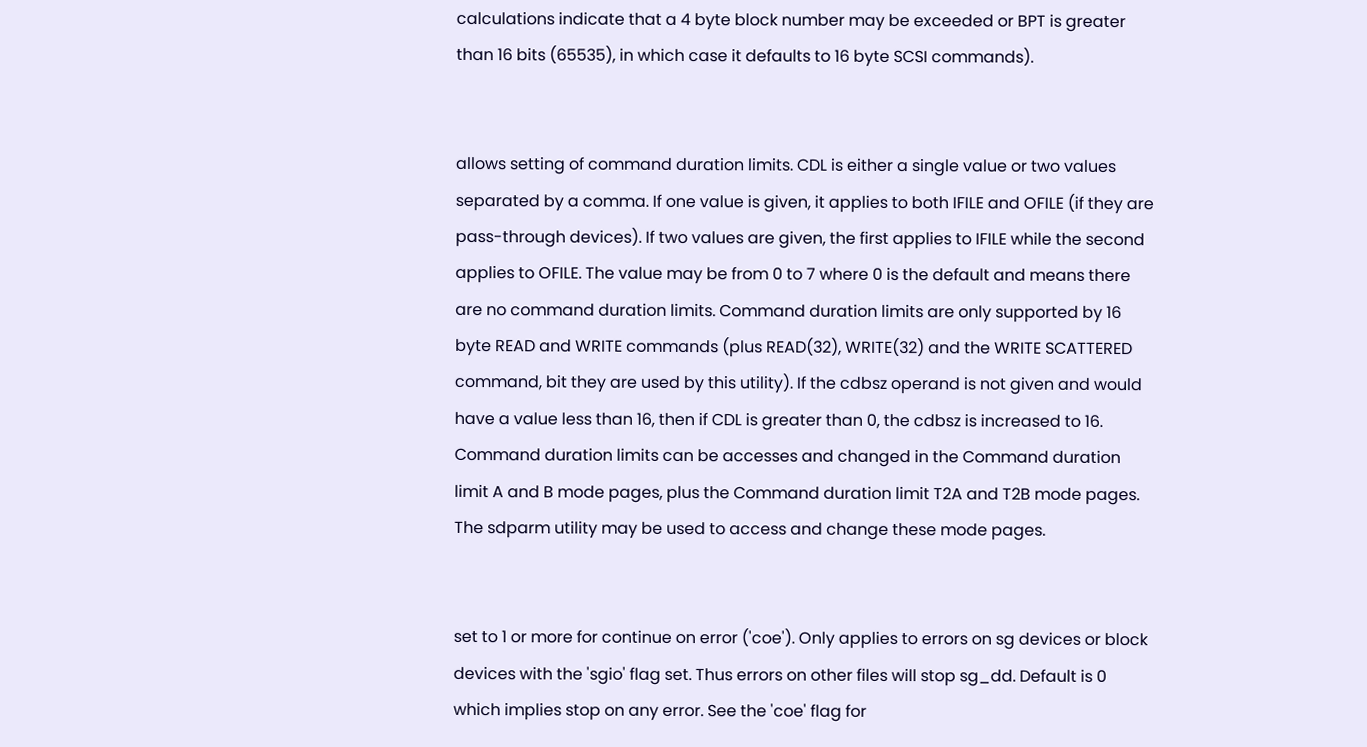calculations indicate that a 4 byte block number may be exceeded or BPT is greater than 16 bits (65535), in which case it defaults to 16 byte SCSI commands).


allows setting of command duration limits. CDL is either a single value or two values separated by a comma. If one value is given, it applies to both IFILE and OFILE (if they are pass-through devices). If two values are given, the first applies to IFILE while the second applies to OFILE. The value may be from 0 to 7 where 0 is the default and means there are no command duration limits. Command duration limits are only supported by 16 byte READ and WRITE commands (plus READ(32), WRITE(32) and the WRITE SCATTERED command, bit they are used by this utility). If the cdbsz operand is not given and would have a value less than 16, then if CDL is greater than 0, the cdbsz is increased to 16.
Command duration limits can be accesses and changed in the Command duration limit A and B mode pages, plus the Command duration limit T2A and T2B mode pages. The sdparm utility may be used to access and change these mode pages.


set to 1 or more for continue on error ('coe'). Only applies to errors on sg devices or block devices with the 'sgio' flag set. Thus errors on other files will stop sg_dd. Default is 0 which implies stop on any error. See the 'coe' flag for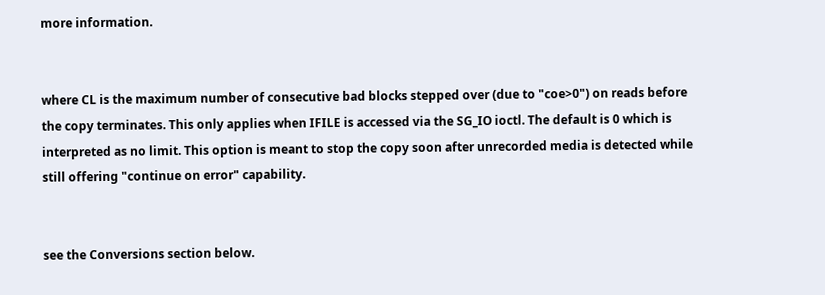more information.


where CL is the maximum number of consecutive bad blocks stepped over (due to "coe>0") on reads before the copy terminates. This only applies when IFILE is accessed via the SG_IO ioctl. The default is 0 which is interpreted as no limit. This option is meant to stop the copy soon after unrecorded media is detected while still offering "continue on error" capability.


see the Conversions section below.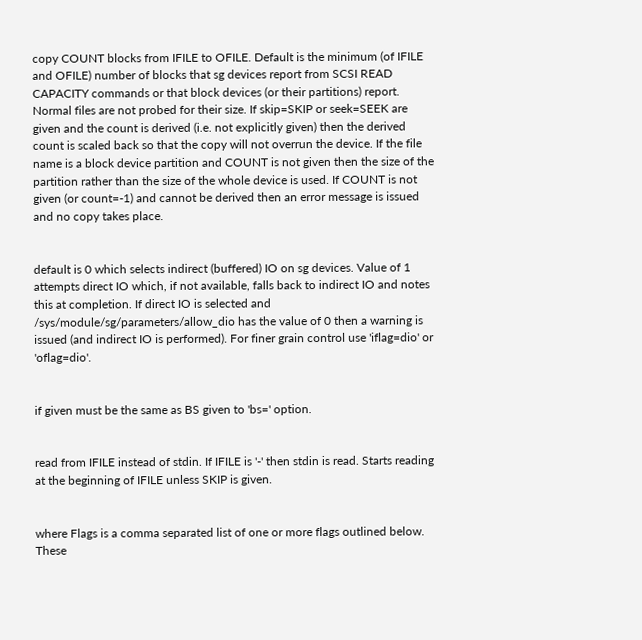copy COUNT blocks from IFILE to OFILE. Default is the minimum (of IFILE and OFILE) number of blocks that sg devices report from SCSI READ CAPACITY commands or that block devices (or their partitions) report. Normal files are not probed for their size. If skip=SKIP or seek=SEEK are given and the count is derived (i.e. not explicitly given) then the derived count is scaled back so that the copy will not overrun the device. If the file name is a block device partition and COUNT is not given then the size of the partition rather than the size of the whole device is used. If COUNT is not given (or count=-1) and cannot be derived then an error message is issued and no copy takes place.


default is 0 which selects indirect (buffered) IO on sg devices. Value of 1 attempts direct IO which, if not available, falls back to indirect IO and notes this at completion. If direct IO is selected and /sys/module/sg/parameters/allow_dio has the value of 0 then a warning is issued (and indirect IO is performed). For finer grain control use 'iflag=dio' or 'oflag=dio'.


if given must be the same as BS given to 'bs=' option.


read from IFILE instead of stdin. If IFILE is '-' then stdin is read. Starts reading at the beginning of IFILE unless SKIP is given.


where Flags is a comma separated list of one or more flags outlined below.  These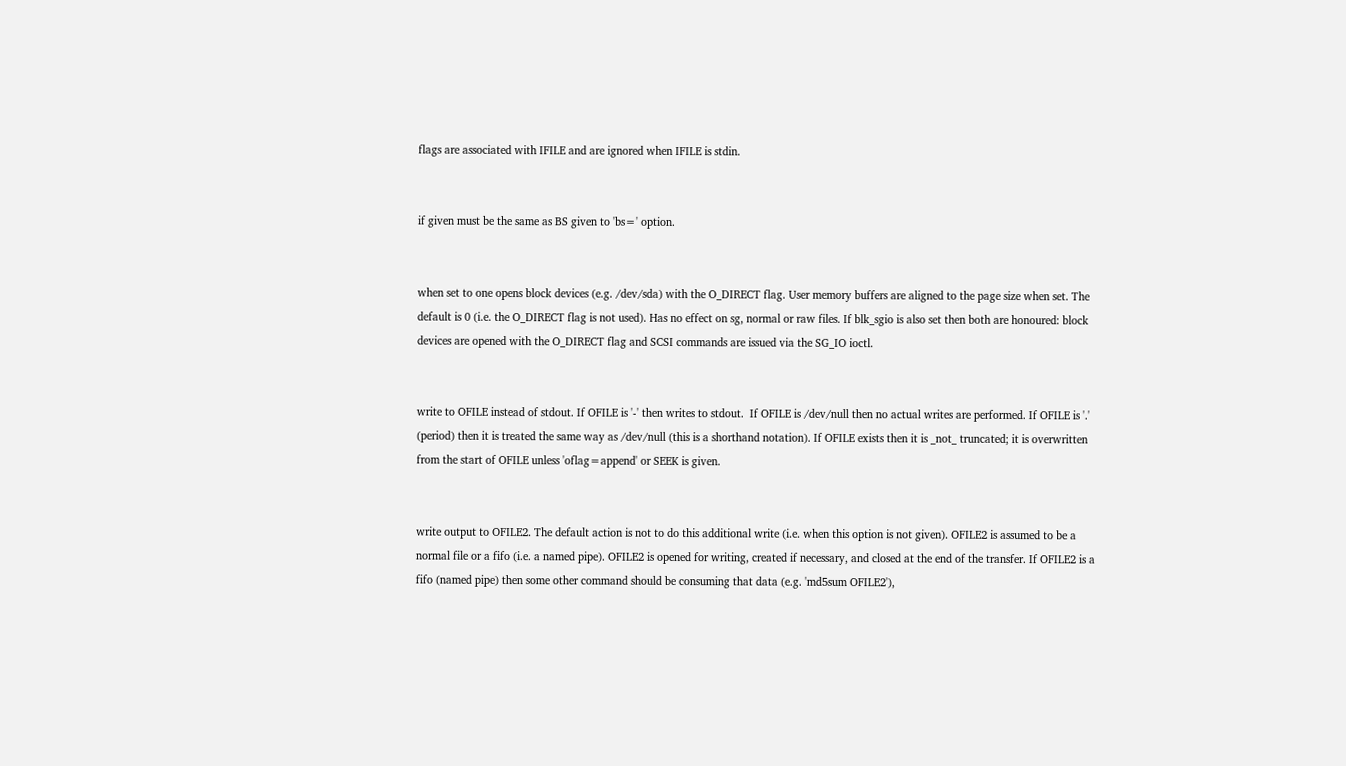flags are associated with IFILE and are ignored when IFILE is stdin.


if given must be the same as BS given to 'bs=' option.


when set to one opens block devices (e.g. /dev/sda) with the O_DIRECT flag. User memory buffers are aligned to the page size when set. The default is 0 (i.e. the O_DIRECT flag is not used). Has no effect on sg, normal or raw files. If blk_sgio is also set then both are honoured: block devices are opened with the O_DIRECT flag and SCSI commands are issued via the SG_IO ioctl.


write to OFILE instead of stdout. If OFILE is '-' then writes to stdout.  If OFILE is /dev/null then no actual writes are performed. If OFILE is '.' (period) then it is treated the same way as /dev/null (this is a shorthand notation). If OFILE exists then it is _not_ truncated; it is overwritten from the start of OFILE unless 'oflag=append' or SEEK is given.


write output to OFILE2. The default action is not to do this additional write (i.e. when this option is not given). OFILE2 is assumed to be a normal file or a fifo (i.e. a named pipe). OFILE2 is opened for writing, created if necessary, and closed at the end of the transfer. If OFILE2 is a fifo (named pipe) then some other command should be consuming that data (e.g. 'md5sum OFILE2'),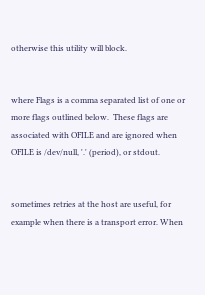otherwise this utility will block.


where Flags is a comma separated list of one or more flags outlined below.  These flags are associated with OFILE and are ignored when OFILE is /dev/null, '.' (period), or stdout.


sometimes retries at the host are useful, for example when there is a transport error. When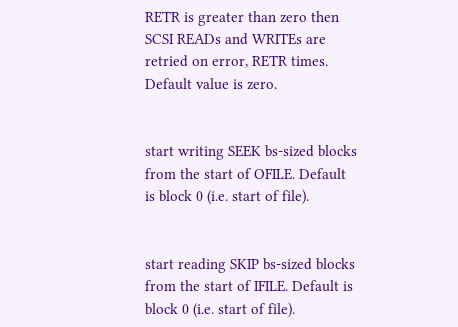RETR is greater than zero then SCSI READs and WRITEs are retried on error, RETR times. Default value is zero.


start writing SEEK bs-sized blocks from the start of OFILE. Default is block 0 (i.e. start of file).


start reading SKIP bs-sized blocks from the start of IFILE. Default is block 0 (i.e. start of file).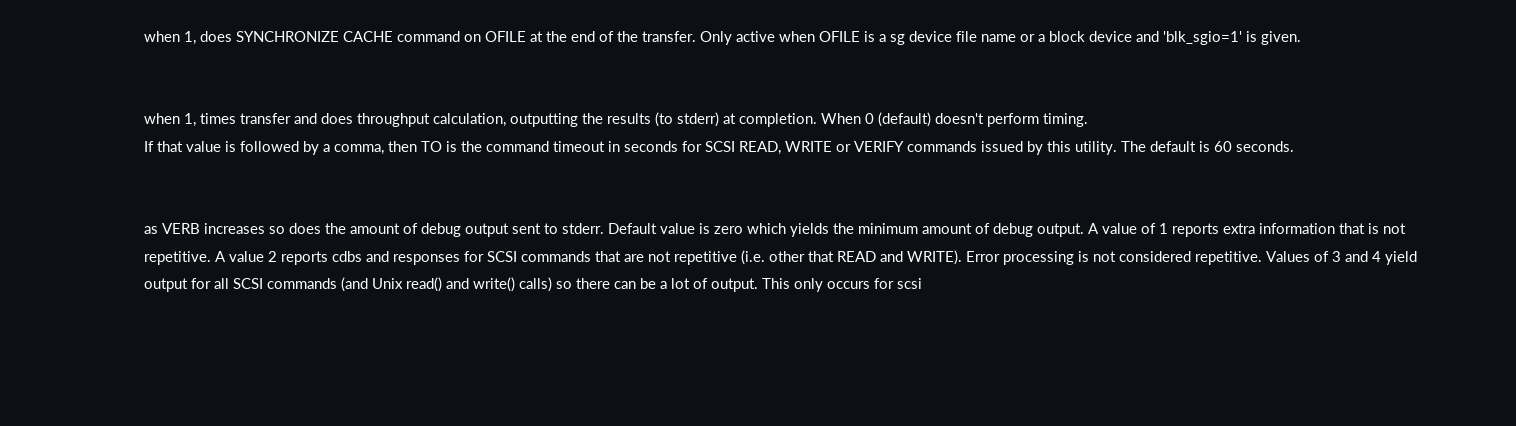when 1, does SYNCHRONIZE CACHE command on OFILE at the end of the transfer. Only active when OFILE is a sg device file name or a block device and 'blk_sgio=1' is given.


when 1, times transfer and does throughput calculation, outputting the results (to stderr) at completion. When 0 (default) doesn't perform timing.
If that value is followed by a comma, then TO is the command timeout in seconds for SCSI READ, WRITE or VERIFY commands issued by this utility. The default is 60 seconds.


as VERB increases so does the amount of debug output sent to stderr. Default value is zero which yields the minimum amount of debug output. A value of 1 reports extra information that is not repetitive. A value 2 reports cdbs and responses for SCSI commands that are not repetitive (i.e. other that READ and WRITE). Error processing is not considered repetitive. Values of 3 and 4 yield output for all SCSI commands (and Unix read() and write() calls) so there can be a lot of output. This only occurs for scsi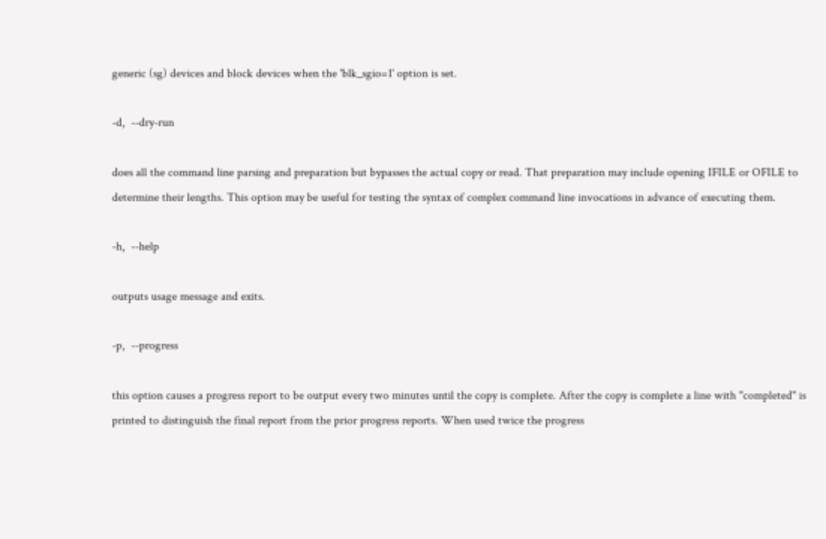generic (sg) devices and block devices when the 'blk_sgio=1' option is set.

-d,  --dry-run

does all the command line parsing and preparation but bypasses the actual copy or read. That preparation may include opening IFILE or OFILE to determine their lengths. This option may be useful for testing the syntax of complex command line invocations in advance of executing them.

-h,  --help

outputs usage message and exits.

-p,  --progress

this option causes a progress report to be output every two minutes until the copy is complete. After the copy is complete a line with "completed" is printed to distinguish the final report from the prior progress reports. When used twice the progress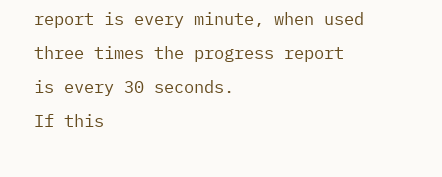report is every minute, when used three times the progress report is every 30 seconds.
If this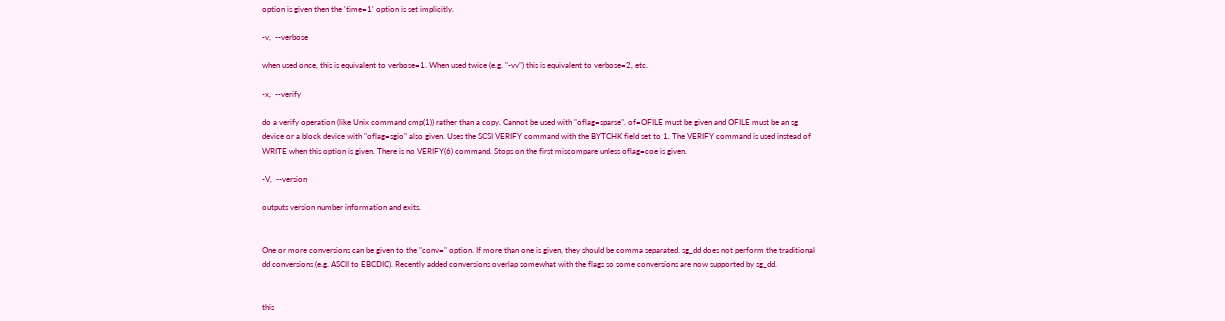option is given then the 'time=1' option is set implicitly.

-v,  --verbose

when used once, this is equivalent to verbose=1. When used twice (e.g. "-vv") this is equivalent to verbose=2, etc.

-x,  --verify

do a verify operation (like Unix command cmp(1)) rather than a copy. Cannot be used with "oflag=sparse". of=OFILE must be given and OFILE must be an sg device or a block device with "oflag=sgio" also given. Uses the SCSI VERIFY command with the BYTCHK field set to 1. The VERIFY command is used instead of WRITE when this option is given. There is no VERIFY(6) command. Stops on the first miscompare unless oflag=coe is given.

-V,  --version

outputs version number information and exits.


One or more conversions can be given to the "conv=" option. If more than one is given, they should be comma separated. sg_dd does not perform the traditional dd conversions (e.g. ASCII to EBCDIC). Recently added conversions overlap somewhat with the flags so some conversions are now supported by sg_dd.


this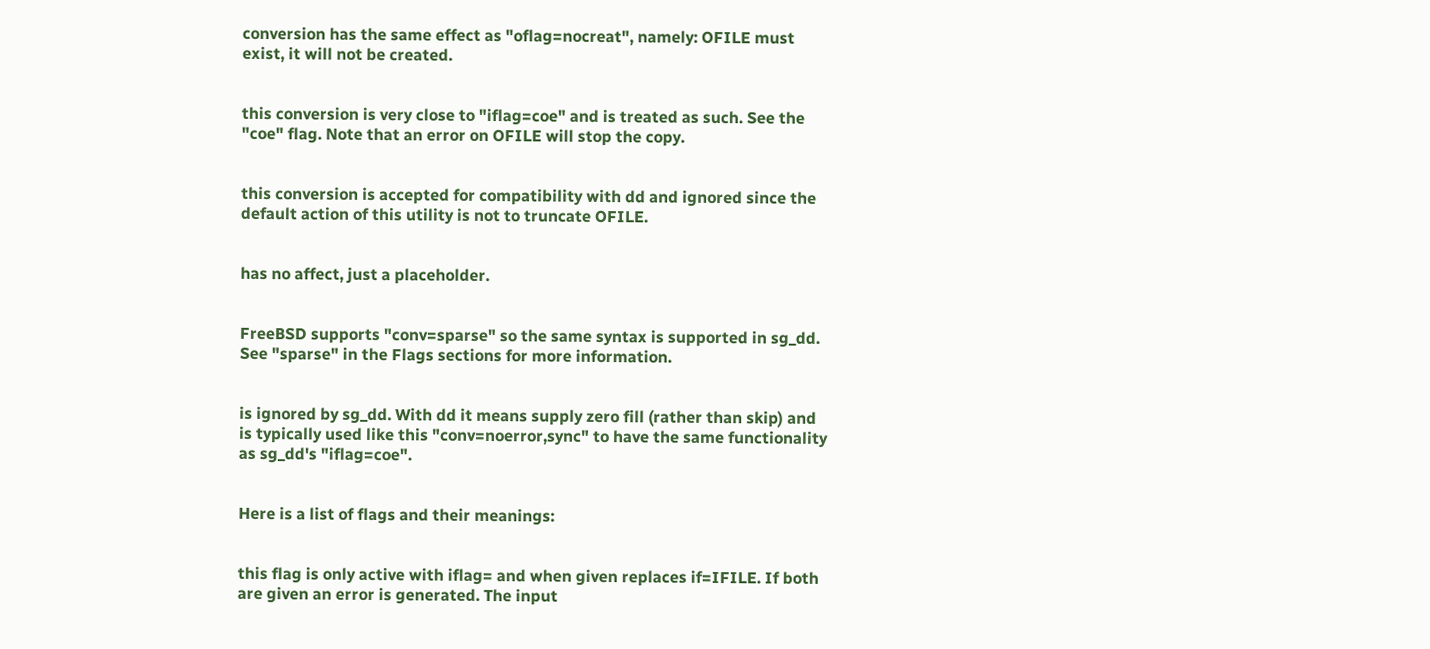conversion has the same effect as "oflag=nocreat", namely: OFILE must exist, it will not be created.


this conversion is very close to "iflag=coe" and is treated as such. See the "coe" flag. Note that an error on OFILE will stop the copy.


this conversion is accepted for compatibility with dd and ignored since the default action of this utility is not to truncate OFILE.


has no affect, just a placeholder.


FreeBSD supports "conv=sparse" so the same syntax is supported in sg_dd. See "sparse" in the Flags sections for more information.


is ignored by sg_dd. With dd it means supply zero fill (rather than skip) and is typically used like this "conv=noerror,sync" to have the same functionality as sg_dd's "iflag=coe".


Here is a list of flags and their meanings:


this flag is only active with iflag= and when given replaces if=IFILE. If both are given an error is generated. The input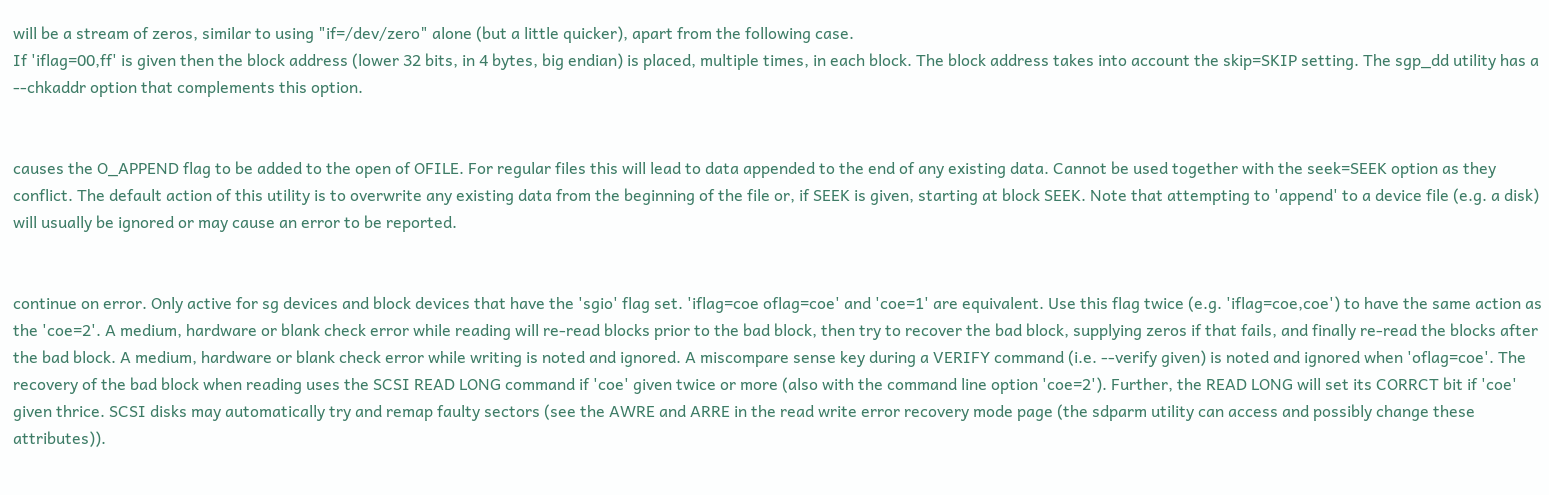will be a stream of zeros, similar to using "if=/dev/zero" alone (but a little quicker), apart from the following case.
If 'iflag=00,ff' is given then the block address (lower 32 bits, in 4 bytes, big endian) is placed, multiple times, in each block. The block address takes into account the skip=SKIP setting. The sgp_dd utility has a --chkaddr option that complements this option.


causes the O_APPEND flag to be added to the open of OFILE. For regular files this will lead to data appended to the end of any existing data. Cannot be used together with the seek=SEEK option as they conflict. The default action of this utility is to overwrite any existing data from the beginning of the file or, if SEEK is given, starting at block SEEK. Note that attempting to 'append' to a device file (e.g. a disk) will usually be ignored or may cause an error to be reported.


continue on error. Only active for sg devices and block devices that have the 'sgio' flag set. 'iflag=coe oflag=coe' and 'coe=1' are equivalent. Use this flag twice (e.g. 'iflag=coe,coe') to have the same action as the 'coe=2'. A medium, hardware or blank check error while reading will re-read blocks prior to the bad block, then try to recover the bad block, supplying zeros if that fails, and finally re-read the blocks after the bad block. A medium, hardware or blank check error while writing is noted and ignored. A miscompare sense key during a VERIFY command (i.e. --verify given) is noted and ignored when 'oflag=coe'. The recovery of the bad block when reading uses the SCSI READ LONG command if 'coe' given twice or more (also with the command line option 'coe=2'). Further, the READ LONG will set its CORRCT bit if 'coe' given thrice. SCSI disks may automatically try and remap faulty sectors (see the AWRE and ARRE in the read write error recovery mode page (the sdparm utility can access and possibly change these attributes)).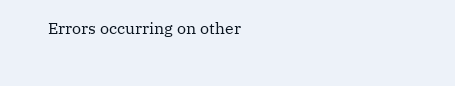Errors occurring on other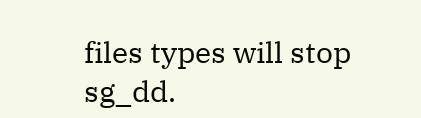files types will stop sg_dd.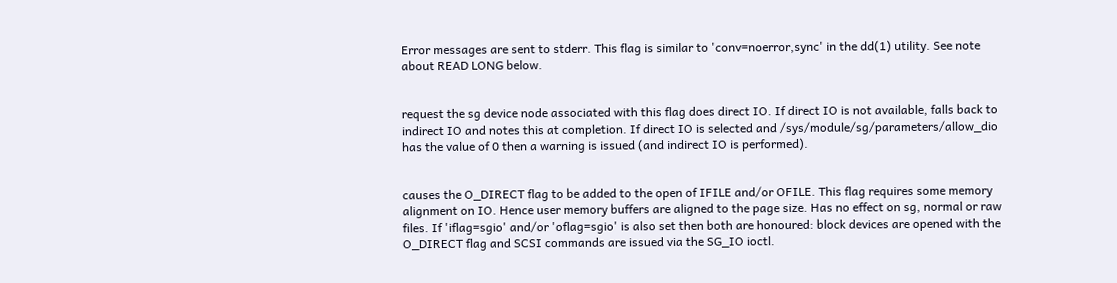Error messages are sent to stderr. This flag is similar to 'conv=noerror,sync' in the dd(1) utility. See note about READ LONG below.


request the sg device node associated with this flag does direct IO. If direct IO is not available, falls back to indirect IO and notes this at completion. If direct IO is selected and /sys/module/sg/parameters/allow_dio has the value of 0 then a warning is issued (and indirect IO is performed).


causes the O_DIRECT flag to be added to the open of IFILE and/or OFILE. This flag requires some memory alignment on IO. Hence user memory buffers are aligned to the page size. Has no effect on sg, normal or raw files. If 'iflag=sgio' and/or 'oflag=sgio' is also set then both are honoured: block devices are opened with the O_DIRECT flag and SCSI commands are issued via the SG_IO ioctl.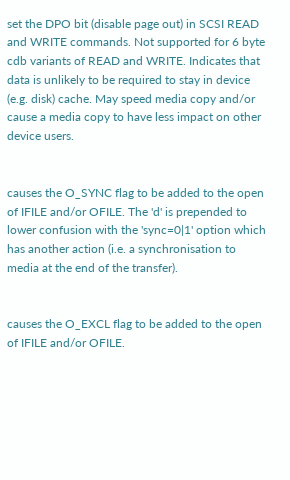set the DPO bit (disable page out) in SCSI READ and WRITE commands. Not supported for 6 byte cdb variants of READ and WRITE. Indicates that data is unlikely to be required to stay in device (e.g. disk) cache. May speed media copy and/or cause a media copy to have less impact on other device users.


causes the O_SYNC flag to be added to the open of IFILE and/or OFILE. The 'd' is prepended to lower confusion with the 'sync=0|1' option which has another action (i.e. a synchronisation to media at the end of the transfer).


causes the O_EXCL flag to be added to the open of IFILE and/or OFILE.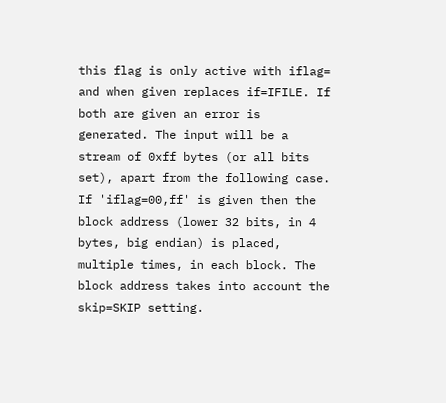this flag is only active with iflag= and when given replaces if=IFILE. If both are given an error is generated. The input will be a stream of 0xff bytes (or all bits set), apart from the following case.
If 'iflag=00,ff' is given then the block address (lower 32 bits, in 4 bytes, big endian) is placed, multiple times, in each block. The block address takes into account the skip=SKIP setting.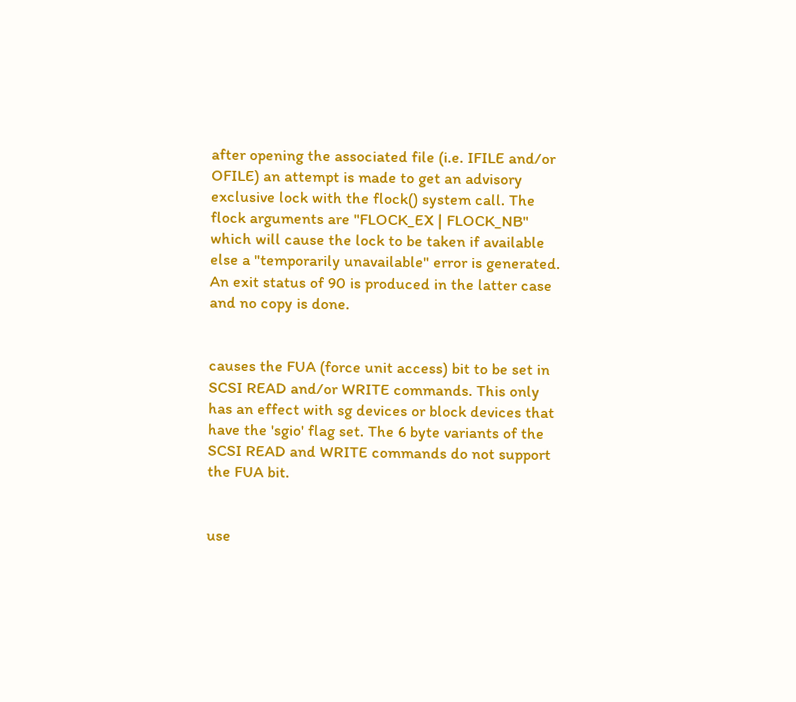after opening the associated file (i.e. IFILE and/or OFILE) an attempt is made to get an advisory exclusive lock with the flock() system call. The flock arguments are "FLOCK_EX | FLOCK_NB" which will cause the lock to be taken if available else a "temporarily unavailable" error is generated. An exit status of 90 is produced in the latter case and no copy is done.


causes the FUA (force unit access) bit to be set in SCSI READ and/or WRITE commands. This only has an effect with sg devices or block devices that have the 'sgio' flag set. The 6 byte variants of the SCSI READ and WRITE commands do not support the FUA bit.


use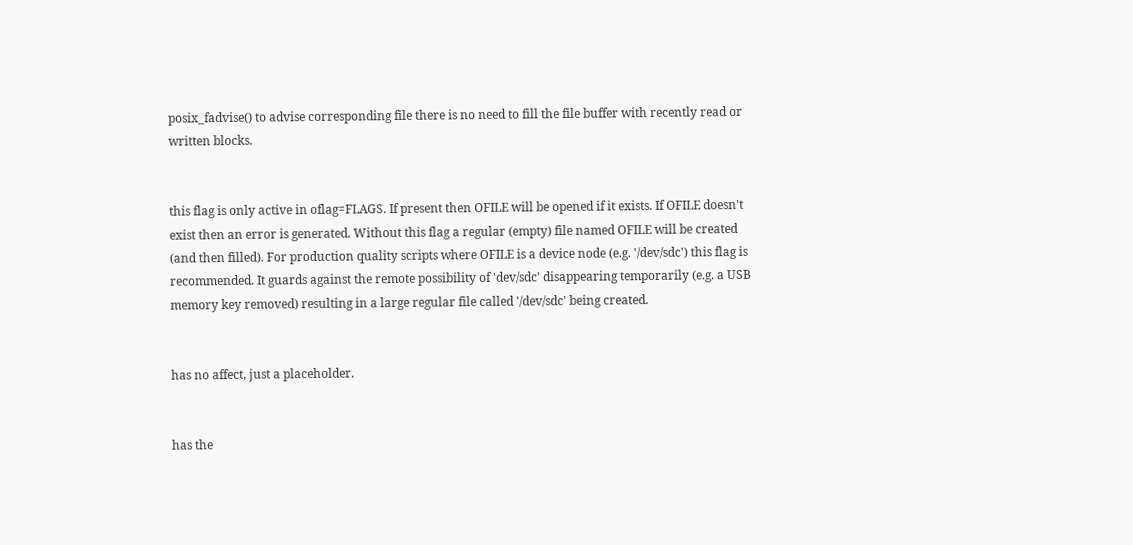posix_fadvise() to advise corresponding file there is no need to fill the file buffer with recently read or written blocks.


this flag is only active in oflag=FLAGS. If present then OFILE will be opened if it exists. If OFILE doesn't exist then an error is generated. Without this flag a regular (empty) file named OFILE will be created (and then filled). For production quality scripts where OFILE is a device node (e.g. '/dev/sdc') this flag is recommended. It guards against the remote possibility of 'dev/sdc' disappearing temporarily (e.g. a USB memory key removed) resulting in a large regular file called '/dev/sdc' being created.


has no affect, just a placeholder.


has the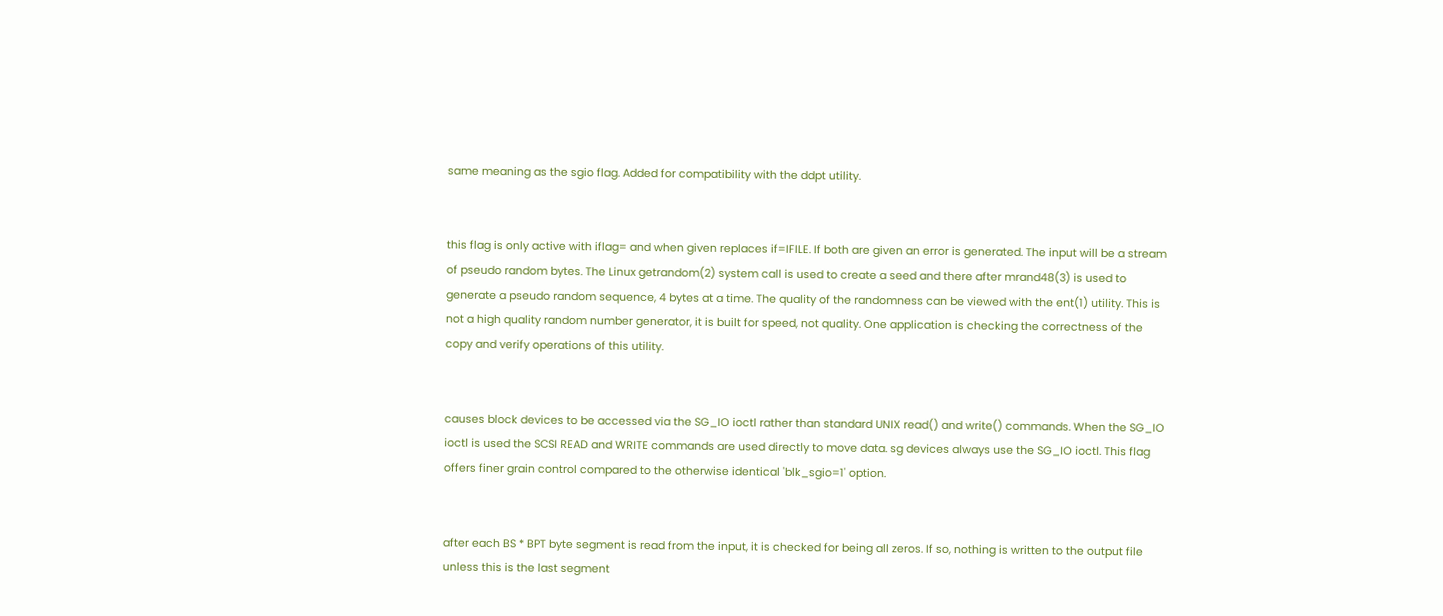same meaning as the sgio flag. Added for compatibility with the ddpt utility.


this flag is only active with iflag= and when given replaces if=IFILE. If both are given an error is generated. The input will be a stream of pseudo random bytes. The Linux getrandom(2) system call is used to create a seed and there after mrand48(3) is used to generate a pseudo random sequence, 4 bytes at a time. The quality of the randomness can be viewed with the ent(1) utility. This is not a high quality random number generator, it is built for speed, not quality. One application is checking the correctness of the copy and verify operations of this utility.


causes block devices to be accessed via the SG_IO ioctl rather than standard UNIX read() and write() commands. When the SG_IO ioctl is used the SCSI READ and WRITE commands are used directly to move data. sg devices always use the SG_IO ioctl. This flag offers finer grain control compared to the otherwise identical 'blk_sgio=1' option.


after each BS * BPT byte segment is read from the input, it is checked for being all zeros. If so, nothing is written to the output file unless this is the last segment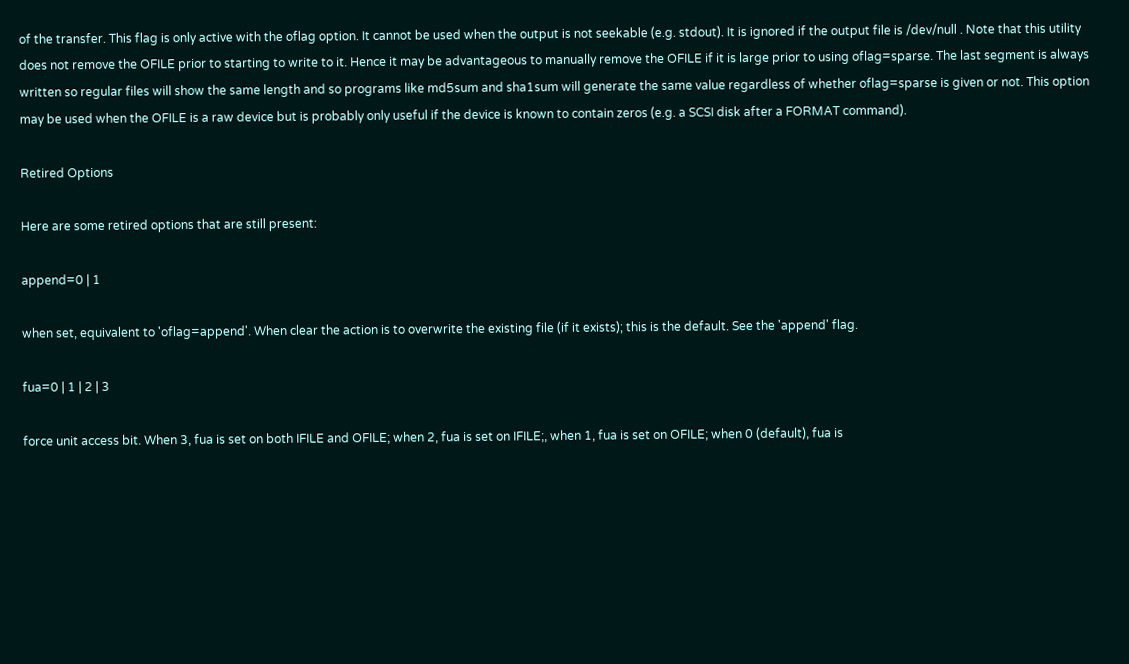of the transfer. This flag is only active with the oflag option. It cannot be used when the output is not seekable (e.g. stdout). It is ignored if the output file is /dev/null . Note that this utility does not remove the OFILE prior to starting to write to it. Hence it may be advantageous to manually remove the OFILE if it is large prior to using oflag=sparse. The last segment is always written so regular files will show the same length and so programs like md5sum and sha1sum will generate the same value regardless of whether oflag=sparse is given or not. This option may be used when the OFILE is a raw device but is probably only useful if the device is known to contain zeros (e.g. a SCSI disk after a FORMAT command).

Retired Options

Here are some retired options that are still present:

append=0 | 1

when set, equivalent to 'oflag=append'. When clear the action is to overwrite the existing file (if it exists); this is the default. See the 'append' flag.

fua=0 | 1 | 2 | 3

force unit access bit. When 3, fua is set on both IFILE and OFILE; when 2, fua is set on IFILE;, when 1, fua is set on OFILE; when 0 (default), fua is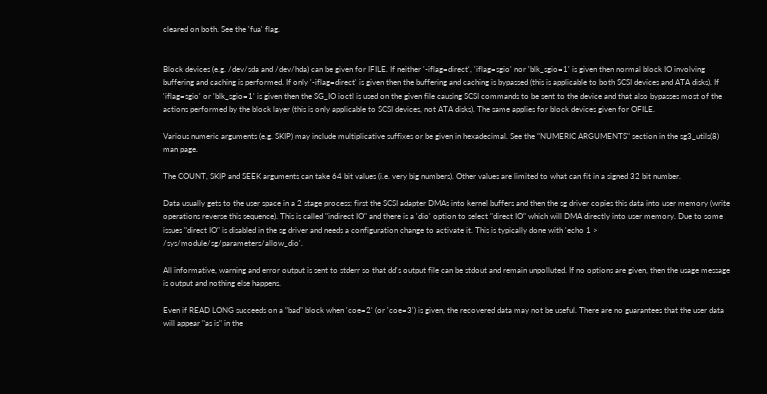cleared on both. See the 'fua' flag.


Block devices (e.g. /dev/sda and /dev/hda) can be given for IFILE. If neither '-iflag=direct', 'iflag=sgio' nor 'blk_sgio=1' is given then normal block IO involving buffering and caching is performed. If only '-iflag=direct' is given then the buffering and caching is bypassed (this is applicable to both SCSI devices and ATA disks). If 'iflag=sgio' or 'blk_sgio=1' is given then the SG_IO ioctl is used on the given file causing SCSI commands to be sent to the device and that also bypasses most of the actions performed by the block layer (this is only applicable to SCSI devices, not ATA disks). The same applies for block devices given for OFILE.

Various numeric arguments (e.g. SKIP) may include multiplicative suffixes or be given in hexadecimal. See the "NUMERIC ARGUMENTS" section in the sg3_utils(8) man page.

The COUNT, SKIP and SEEK arguments can take 64 bit values (i.e. very big numbers). Other values are limited to what can fit in a signed 32 bit number.

Data usually gets to the user space in a 2 stage process: first the SCSI adapter DMAs into kernel buffers and then the sg driver copies this data into user memory (write operations reverse this sequence). This is called "indirect IO" and there is a 'dio' option to select "direct IO" which will DMA directly into user memory. Due to some issues "direct IO" is disabled in the sg driver and needs a configuration change to activate it. This is typically done with 'echo 1 > /sys/module/sg/parameters/allow_dio'.

All informative, warning and error output is sent to stderr so that dd's output file can be stdout and remain unpolluted. If no options are given, then the usage message is output and nothing else happens.

Even if READ LONG succeeds on a "bad" block when 'coe=2' (or 'coe=3') is given, the recovered data may not be useful. There are no guarantees that the user data will appear "as is" in the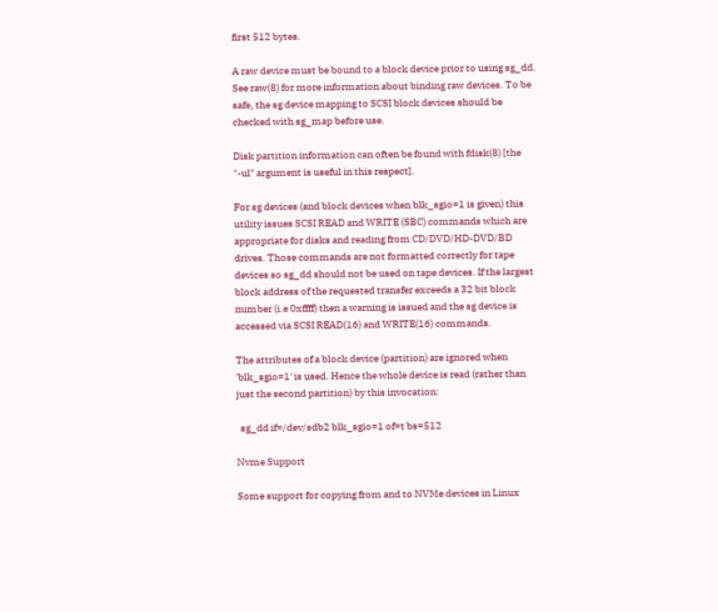first 512 bytes.

A raw device must be bound to a block device prior to using sg_dd. See raw(8) for more information about binding raw devices. To be safe, the sg device mapping to SCSI block devices should be checked with sg_map before use.

Disk partition information can often be found with fdisk(8) [the "-ul" argument is useful in this respect].

For sg devices (and block devices when blk_sgio=1 is given) this utility issues SCSI READ and WRITE (SBC) commands which are appropriate for disks and reading from CD/DVD/HD-DVD/BD drives. Those commands are not formatted correctly for tape devices so sg_dd should not be used on tape devices. If the largest block address of the requested transfer exceeds a 32 bit block number (i.e 0xffff) then a warning is issued and the sg device is accessed via SCSI READ(16) and WRITE(16) commands.

The attributes of a block device (partition) are ignored when 'blk_sgio=1' is used. Hence the whole device is read (rather than just the second partition) by this invocation:

  sg_dd if=/dev/sdb2 blk_sgio=1 of=t bs=512

Nvme Support

Some support for copying from and to NVMe devices in Linux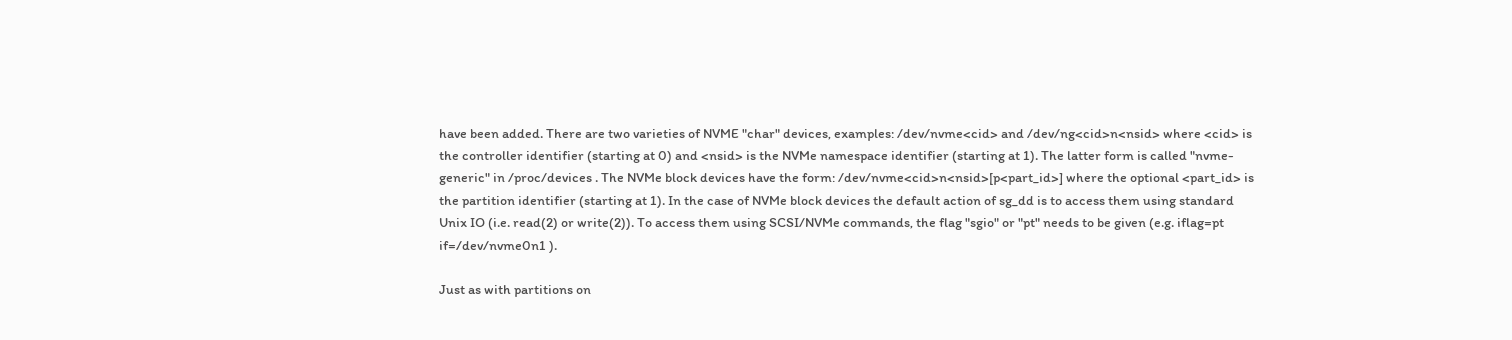have been added. There are two varieties of NVME "char" devices, examples: /dev/nvme<cid> and /dev/ng<cid>n<nsid> where <cid> is the controller identifier (starting at 0) and <nsid> is the NVMe namespace identifier (starting at 1). The latter form is called "nvme-generic" in /proc/devices . The NVMe block devices have the form: /dev/nvme<cid>n<nsid>[p<part_id>] where the optional <part_id> is the partition identifier (starting at 1). In the case of NVMe block devices the default action of sg_dd is to access them using standard Unix IO (i.e. read(2) or write(2)). To access them using SCSI/NVMe commands, the flag "sgio" or "pt" needs to be given (e.g. iflag=pt if=/dev/nvme0n1 ).

Just as with partitions on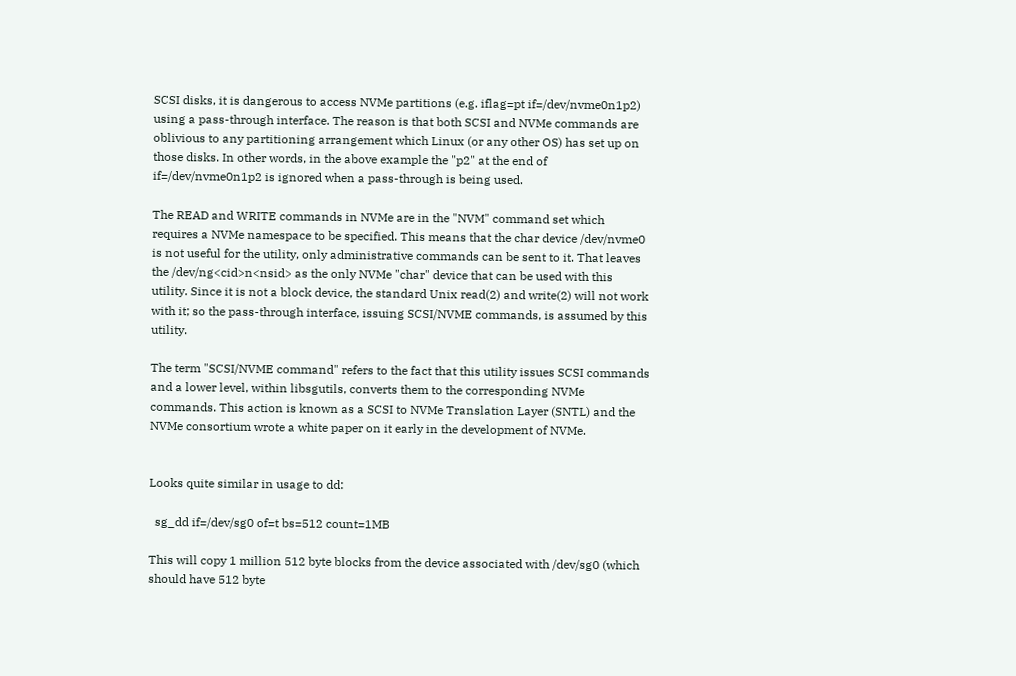SCSI disks, it is dangerous to access NVMe partitions (e.g. iflag=pt if=/dev/nvme0n1p2) using a pass-through interface. The reason is that both SCSI and NVMe commands are oblivious to any partitioning arrangement which Linux (or any other OS) has set up on those disks. In other words, in the above example the "p2" at the end of if=/dev/nvme0n1p2 is ignored when a pass-through is being used.

The READ and WRITE commands in NVMe are in the "NVM" command set which requires a NVMe namespace to be specified. This means that the char device /dev/nvme0 is not useful for the utility, only administrative commands can be sent to it. That leaves the /dev/ng<cid>n<nsid> as the only NVMe "char" device that can be used with this utility. Since it is not a block device, the standard Unix read(2) and write(2) will not work with it; so the pass-through interface, issuing SCSI/NVME commands, is assumed by this utility.

The term "SCSI/NVME command" refers to the fact that this utility issues SCSI commands and a lower level, within libsgutils, converts them to the corresponding NVMe commands. This action is known as a SCSI to NVMe Translation Layer (SNTL) and the NVMe consortium wrote a white paper on it early in the development of NVMe.


Looks quite similar in usage to dd:

  sg_dd if=/dev/sg0 of=t bs=512 count=1MB

This will copy 1 million 512 byte blocks from the device associated with /dev/sg0 (which should have 512 byte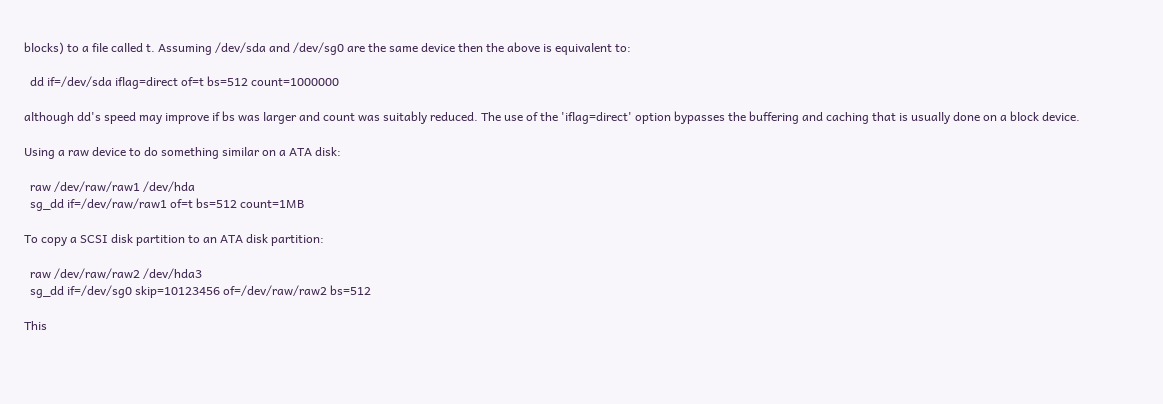blocks) to a file called t. Assuming /dev/sda and /dev/sg0 are the same device then the above is equivalent to:

  dd if=/dev/sda iflag=direct of=t bs=512 count=1000000

although dd's speed may improve if bs was larger and count was suitably reduced. The use of the 'iflag=direct' option bypasses the buffering and caching that is usually done on a block device.

Using a raw device to do something similar on a ATA disk:

  raw /dev/raw/raw1 /dev/hda
  sg_dd if=/dev/raw/raw1 of=t bs=512 count=1MB

To copy a SCSI disk partition to an ATA disk partition:

  raw /dev/raw/raw2 /dev/hda3
  sg_dd if=/dev/sg0 skip=10123456 of=/dev/raw/raw2 bs=512

This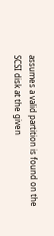assumes a valid partition is found on the SCSI disk at the given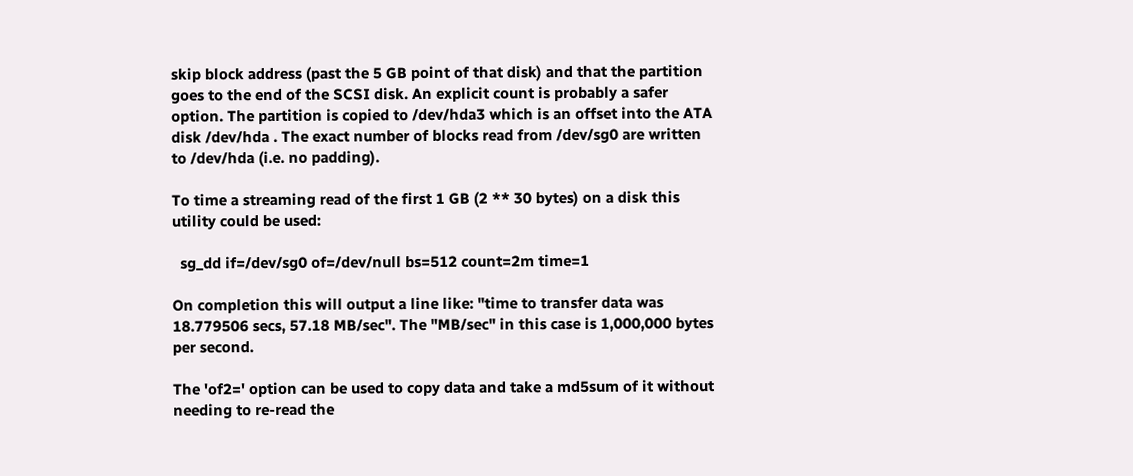skip block address (past the 5 GB point of that disk) and that the partition goes to the end of the SCSI disk. An explicit count is probably a safer option. The partition is copied to /dev/hda3 which is an offset into the ATA disk /dev/hda . The exact number of blocks read from /dev/sg0 are written to /dev/hda (i.e. no padding).

To time a streaming read of the first 1 GB (2 ** 30 bytes) on a disk this utility could be used:

  sg_dd if=/dev/sg0 of=/dev/null bs=512 count=2m time=1

On completion this will output a line like: "time to transfer data was 18.779506 secs, 57.18 MB/sec". The "MB/sec" in this case is 1,000,000 bytes per second.

The 'of2=' option can be used to copy data and take a md5sum of it without needing to re-read the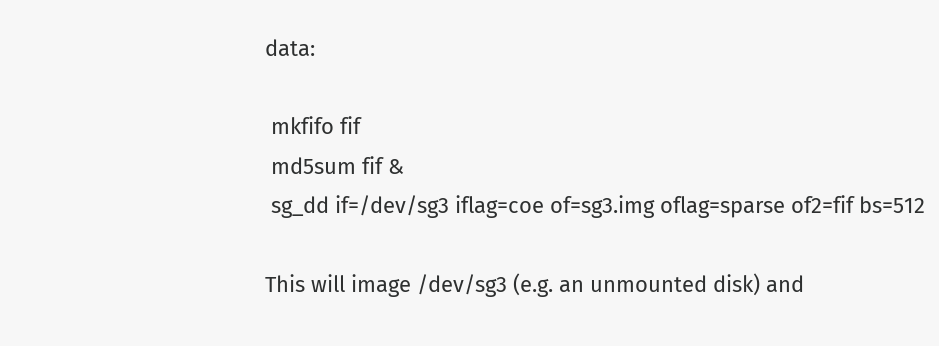data:

 mkfifo fif
 md5sum fif &
 sg_dd if=/dev/sg3 iflag=coe of=sg3.img oflag=sparse of2=fif bs=512

This will image /dev/sg3 (e.g. an unmounted disk) and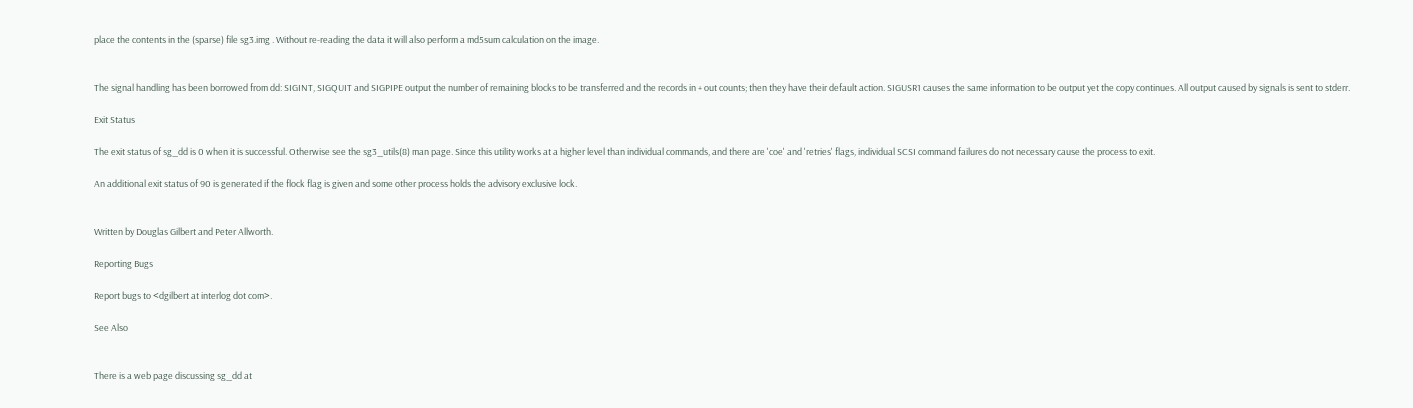place the contents in the (sparse) file sg3.img . Without re-reading the data it will also perform a md5sum calculation on the image.


The signal handling has been borrowed from dd: SIGINT, SIGQUIT and SIGPIPE output the number of remaining blocks to be transferred and the records in + out counts; then they have their default action. SIGUSR1 causes the same information to be output yet the copy continues. All output caused by signals is sent to stderr.

Exit Status

The exit status of sg_dd is 0 when it is successful. Otherwise see the sg3_utils(8) man page. Since this utility works at a higher level than individual commands, and there are 'coe' and 'retries' flags, individual SCSI command failures do not necessary cause the process to exit.

An additional exit status of 90 is generated if the flock flag is given and some other process holds the advisory exclusive lock.


Written by Douglas Gilbert and Peter Allworth.

Reporting Bugs

Report bugs to <dgilbert at interlog dot com>.

See Also


There is a web page discussing sg_dd at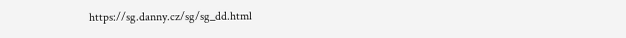https://sg.danny.cz/sg/sg_dd.html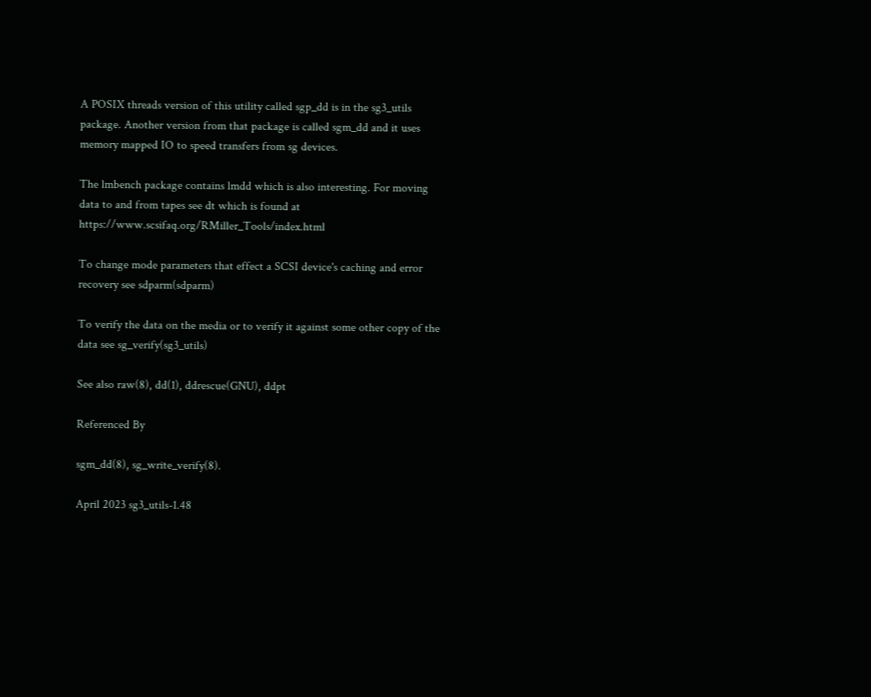A POSIX threads version of this utility called sgp_dd is in the sg3_utils package. Another version from that package is called sgm_dd and it uses memory mapped IO to speed transfers from sg devices.

The lmbench package contains lmdd which is also interesting. For moving data to and from tapes see dt which is found at https://www.scsifaq.org/RMiller_Tools/index.html

To change mode parameters that effect a SCSI device's caching and error recovery see sdparm(sdparm)

To verify the data on the media or to verify it against some other copy of the data see sg_verify(sg3_utils)

See also raw(8), dd(1), ddrescue(GNU), ddpt

Referenced By

sgm_dd(8), sg_write_verify(8).

April 2023 sg3_utils-1.48